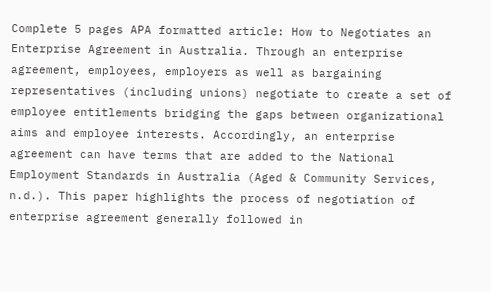Complete 5 pages APA formatted article: How to Negotiates an Enterprise Agreement in Australia. Through an enterprise agreement, employees, employers as well as bargaining representatives (including unions) negotiate to create a set of employee entitlements bridging the gaps between organizational aims and employee interests. Accordingly, an enterprise agreement can have terms that are added to the National Employment Standards in Australia (Aged & Community Services, n.d.). This paper highlights the process of negotiation of enterprise agreement generally followed in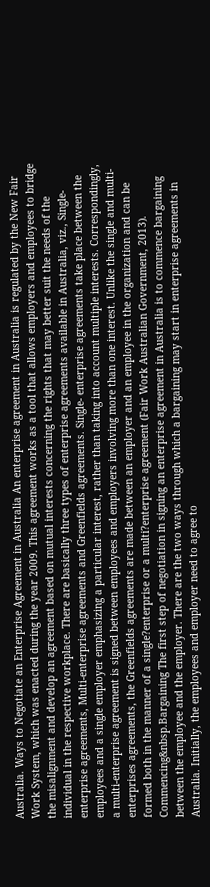Australia. Ways to Negotiate an Enterprise Agreement in Australia An enterprise agreement in Australia is regulated by the New Fair Work System, which was enacted during the year 2009. This agreement works as a tool that allows employers and employees to bridge the misalignment and develop an agreement based on mutual interests concerning the rights that may better suit the needs of the individual in the respective workplace. There are basically three types of enterprise agreements available in Australia, viz., Single-enterprise agreements, Multi-enterprise agreements and Greenfields agreements. Single- enterprise agreements take place between the employees and a single employer emphasizing a particular interest, rather than taking into account multiple interests. Correspondingly, a multi-enterprise agreement is signed between employees and employers involving more than one interest. Unlike the single and multi-enterprises agreements, the Greenfields agreements are made between an employer and an employee in the organization and can be formed both in the manner of a single?enterprise or a multi?enterprise agreement (Fair Work Australian Government, 2013). Commencing&nbsp.Bargaining The first step of negotiation in signing an enterprise agreement in Australia is to commence bargaining between the employee and the employer. There are the two ways through which a bargaining may start in enterprise agreements in Australia. Initially, the employees and employer need to agree to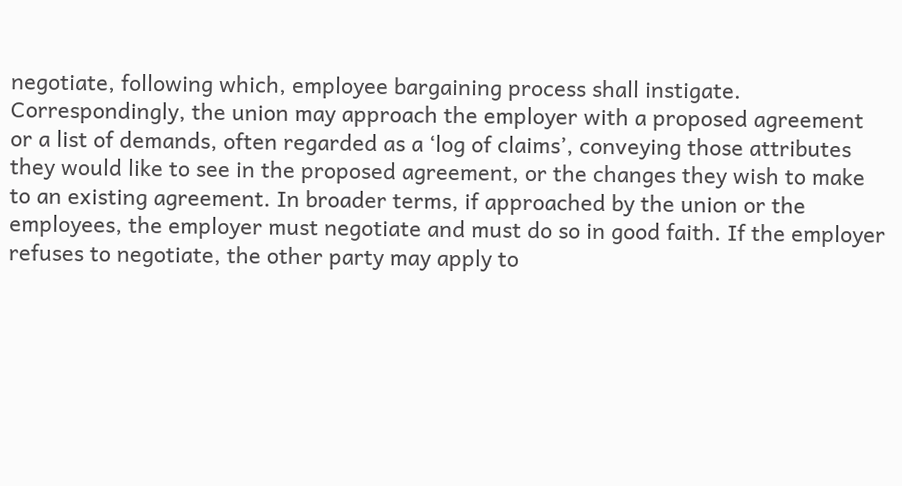negotiate, following which, employee bargaining process shall instigate. Correspondingly, the union may approach the employer with a proposed agreement or a list of demands, often regarded as a ‘log of claims’, conveying those attributes they would like to see in the proposed agreement, or the changes they wish to make to an existing agreement. In broader terms, if approached by the union or the employees, the employer must negotiate and must do so in good faith. If the employer refuses to negotiate, the other party may apply to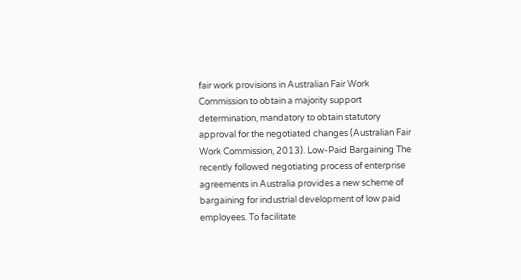fair work provisions in Australian Fair Work Commission to obtain a majority support determination, mandatory to obtain statutory approval for the negotiated changes (Australian Fair Work Commission, 2013). Low-Paid Bargaining The recently followed negotiating process of enterprise agreements in Australia provides a new scheme of bargaining for industrial development of low paid employees. To facilitate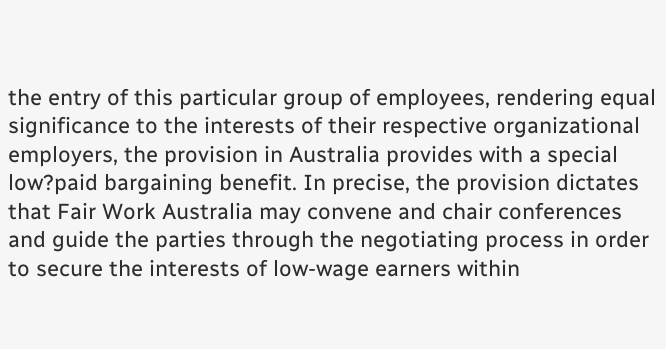the entry of this particular group of employees, rendering equal significance to the interests of their respective organizational employers, the provision in Australia provides with a special low?paid bargaining benefit. In precise, the provision dictates that Fair Work Australia may convene and chair conferences and guide the parties through the negotiating process in order to secure the interests of low-wage earners within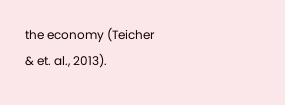the economy (Teicher & et. al., 2013).